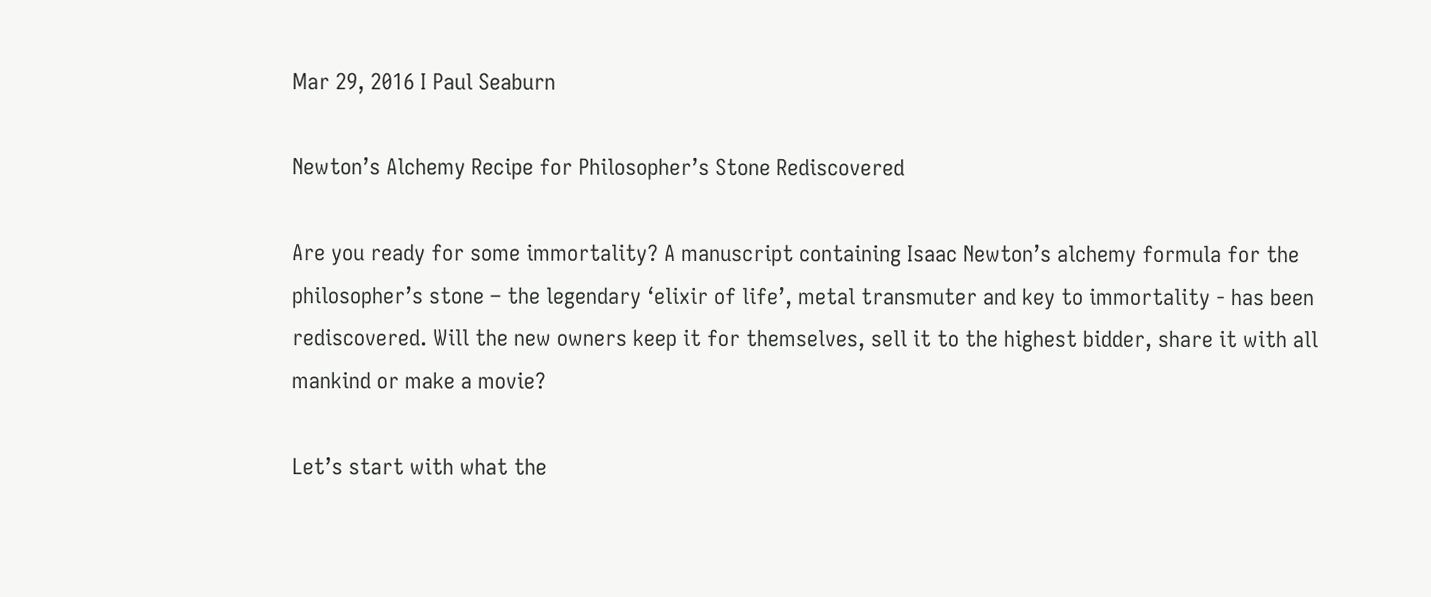Mar 29, 2016 I Paul Seaburn

Newton’s Alchemy Recipe for Philosopher’s Stone Rediscovered

Are you ready for some immortality? A manuscript containing Isaac Newton’s alchemy formula for the philosopher’s stone – the legendary ‘elixir of life’, metal transmuter and key to immortality - has been rediscovered. Will the new owners keep it for themselves, sell it to the highest bidder, share it with all mankind or make a movie?

Let’s start with what the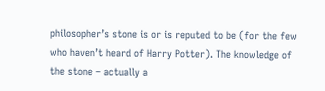philosopher’s stone is or is reputed to be (for the few who haven’t heard of Harry Potter). The knowledge of the stone – actually a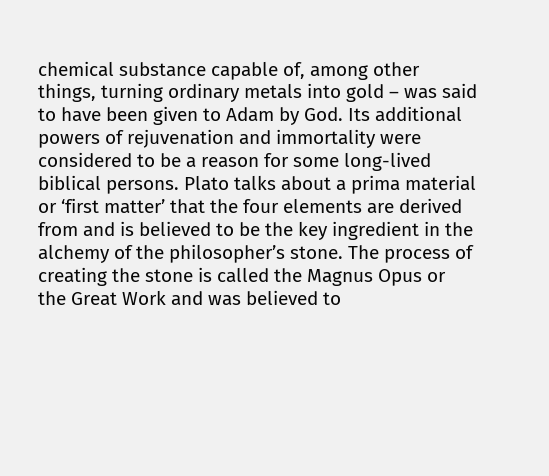chemical substance capable of, among other things, turning ordinary metals into gold – was said to have been given to Adam by God. Its additional powers of rejuvenation and immortality were considered to be a reason for some long-lived biblical persons. Plato talks about a prima material or ‘first matter’ that the four elements are derived from and is believed to be the key ingredient in the alchemy of the philosopher’s stone. The process of creating the stone is called the Magnus Opus or the Great Work and was believed to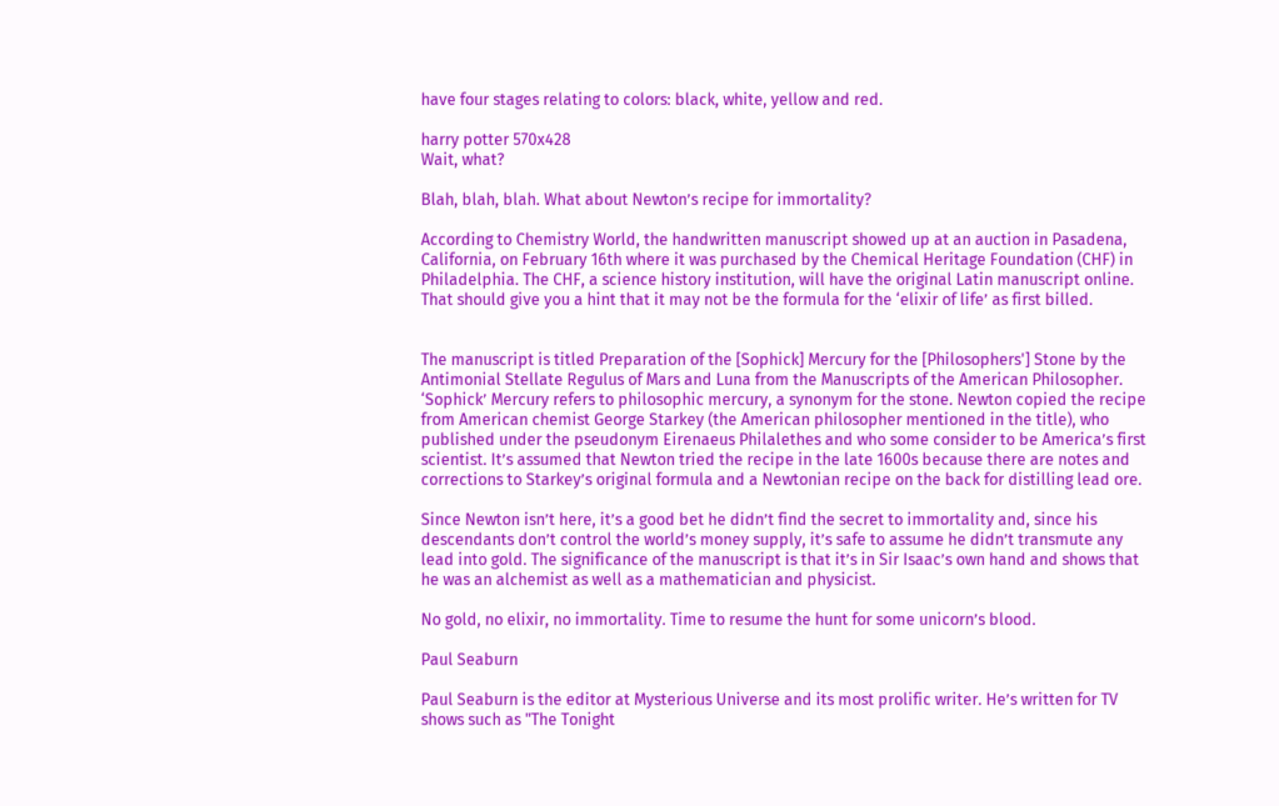have four stages relating to colors: black, white, yellow and red.

harry potter 570x428
Wait, what?

Blah, blah, blah. What about Newton’s recipe for immortality?

According to Chemistry World, the handwritten manuscript showed up at an auction in Pasadena, California, on February 16th where it was purchased by the Chemical Heritage Foundation (CHF) in Philadelphia. The CHF, a science history institution, will have the original Latin manuscript online. That should give you a hint that it may not be the formula for the ‘elixir of life’ as first billed.


The manuscript is titled Preparation of the [Sophick] Mercury for the [Philosophers'] Stone by the Antimonial Stellate Regulus of Mars and Luna from the Manuscripts of the American Philosopher. ‘Sophick’ Mercury refers to philosophic mercury, a synonym for the stone. Newton copied the recipe from American chemist George Starkey (the American philosopher mentioned in the title), who published under the pseudonym Eirenaeus Philalethes and who some consider to be America’s first scientist. It’s assumed that Newton tried the recipe in the late 1600s because there are notes and corrections to Starkey’s original formula and a Newtonian recipe on the back for distilling lead ore.

Since Newton isn’t here, it’s a good bet he didn’t find the secret to immortality and, since his descendants don’t control the world’s money supply, it’s safe to assume he didn’t transmute any lead into gold. The significance of the manuscript is that it’s in Sir Isaac’s own hand and shows that he was an alchemist as well as a mathematician and physicist.

No gold, no elixir, no immortality. Time to resume the hunt for some unicorn’s blood.

Paul Seaburn

Paul Seaburn is the editor at Mysterious Universe and its most prolific writer. He’s written for TV shows such as "The Tonight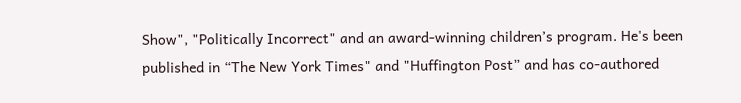Show", "Politically Incorrect" and an award-winning children’s program. He's been published in “The New York Times" and "Huffington Post” and has co-authored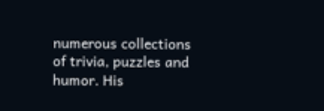numerous collections of trivia, puzzles and humor. His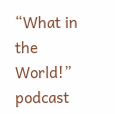“What in the World!” podcast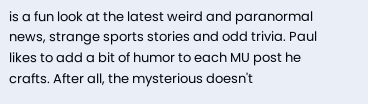is a fun look at the latest weird and paranormal news, strange sports stories and odd trivia. Paul likes to add a bit of humor to each MU post he crafts. After all, the mysterious doesn't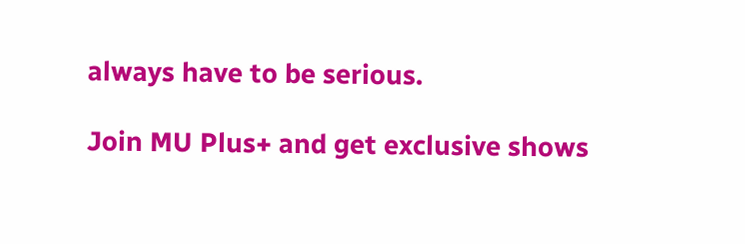always have to be serious.

Join MU Plus+ and get exclusive shows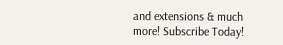and extensions & much more! Subscribe Today!